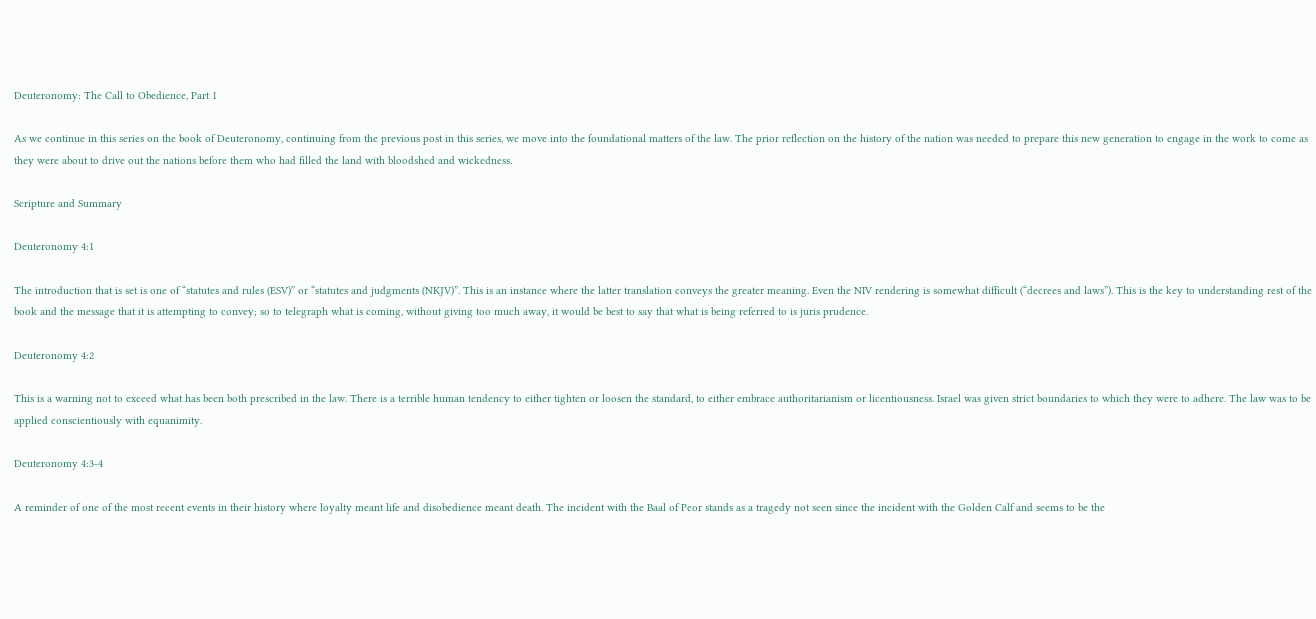Deuteronomy: The Call to Obedience, Part 1

As we continue in this series on the book of Deuteronomy, continuing from the previous post in this series, we move into the foundational matters of the law. The prior reflection on the history of the nation was needed to prepare this new generation to engage in the work to come as they were about to drive out the nations before them who had filled the land with bloodshed and wickedness.

Scripture and Summary

Deuteronomy 4:1

The introduction that is set is one of “statutes and rules (ESV)” or “statutes and judgments (NKJV)”. This is an instance where the latter translation conveys the greater meaning. Even the NIV rendering is somewhat difficult (“decrees and laws”). This is the key to understanding rest of the book and the message that it is attempting to convey; so to telegraph what is coming, without giving too much away, it would be best to say that what is being referred to is juris prudence.

Deuteronomy 4:2

This is a warning not to exceed what has been both prescribed in the law. There is a terrible human tendency to either tighten or loosen the standard, to either embrace authoritarianism or licentiousness. Israel was given strict boundaries to which they were to adhere. The law was to be applied conscientiously with equanimity.

Deuteronomy 4:3-4

A reminder of one of the most recent events in their history where loyalty meant life and disobedience meant death. The incident with the Baal of Peor stands as a tragedy not seen since the incident with the Golden Calf and seems to be the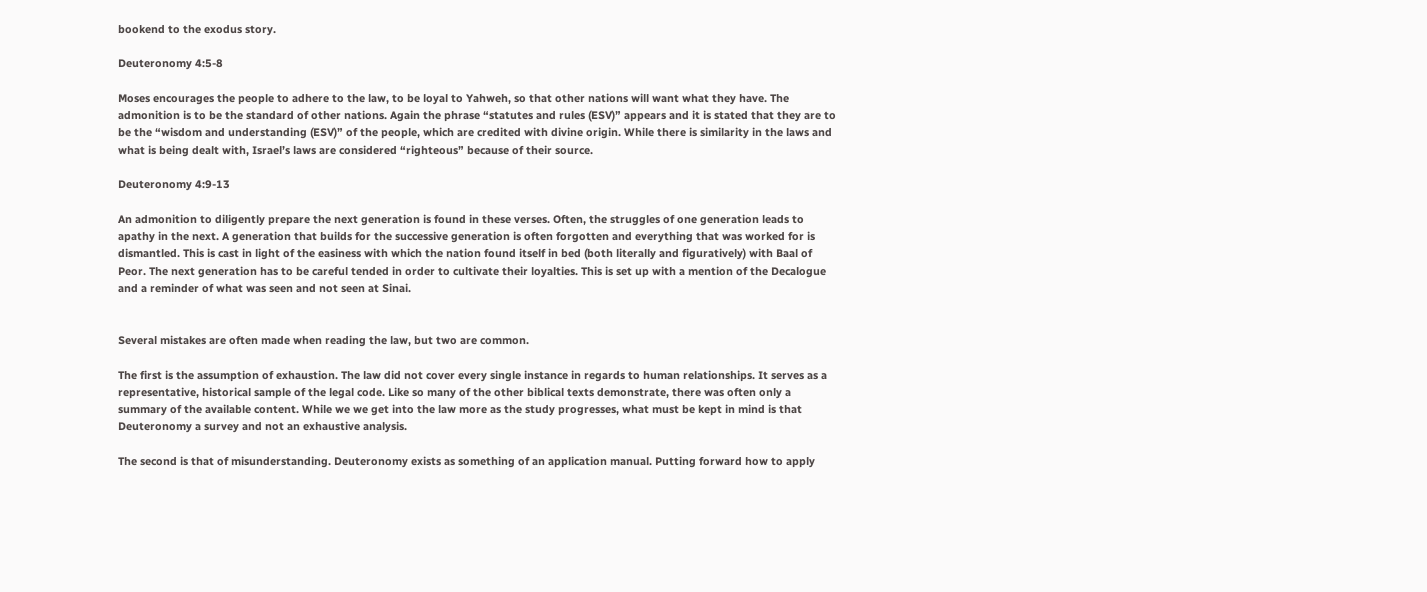bookend to the exodus story.

Deuteronomy 4:5-8

Moses encourages the people to adhere to the law, to be loyal to Yahweh, so that other nations will want what they have. The admonition is to be the standard of other nations. Again the phrase “statutes and rules (ESV)” appears and it is stated that they are to be the “wisdom and understanding (ESV)” of the people, which are credited with divine origin. While there is similarity in the laws and what is being dealt with, Israel’s laws are considered “righteous” because of their source.

Deuteronomy 4:9-13

An admonition to diligently prepare the next generation is found in these verses. Often, the struggles of one generation leads to apathy in the next. A generation that builds for the successive generation is often forgotten and everything that was worked for is dismantled. This is cast in light of the easiness with which the nation found itself in bed (both literally and figuratively) with Baal of Peor. The next generation has to be careful tended in order to cultivate their loyalties. This is set up with a mention of the Decalogue and a reminder of what was seen and not seen at Sinai.


Several mistakes are often made when reading the law, but two are common.

The first is the assumption of exhaustion. The law did not cover every single instance in regards to human relationships. It serves as a representative, historical sample of the legal code. Like so many of the other biblical texts demonstrate, there was often only a summary of the available content. While we we get into the law more as the study progresses, what must be kept in mind is that Deuteronomy a survey and not an exhaustive analysis.

The second is that of misunderstanding. Deuteronomy exists as something of an application manual. Putting forward how to apply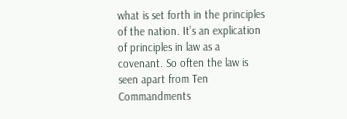what is set forth in the principles of the nation. It’s an explication of principles in law as a covenant. So often the law is seen apart from Ten Commandments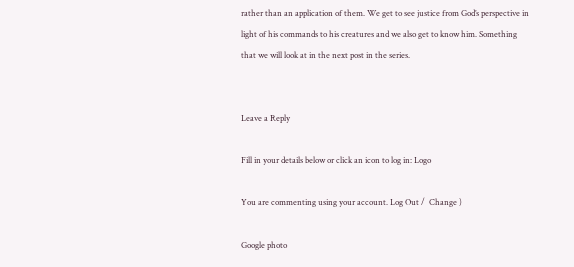rather than an application of them. We get to see justice from God’s perspective in light of his commands to his creatures and we also get to know him. Something that we will look at in the next post in the series.


Leave a Reply

Fill in your details below or click an icon to log in: Logo

You are commenting using your account. Log Out /  Change )

Google photo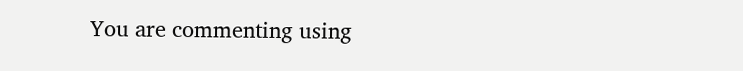You are commenting using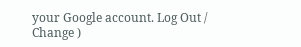your Google account. Log Out /  Change )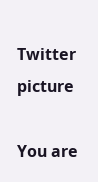Twitter picture

You are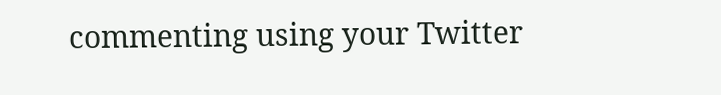commenting using your Twitter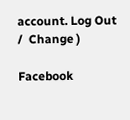account. Log Out /  Change )

Facebook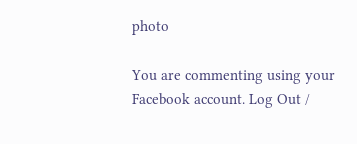photo

You are commenting using your Facebook account. Log Out /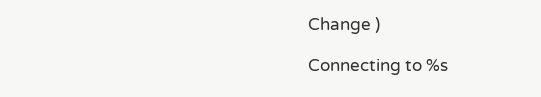Change )

Connecting to %s